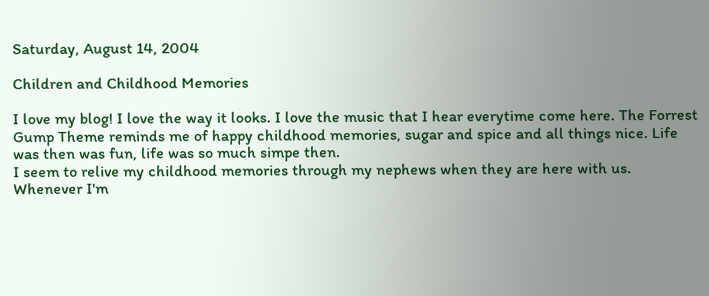Saturday, August 14, 2004

Children and Childhood Memories

I love my blog! I love the way it looks. I love the music that I hear everytime come here. The Forrest Gump Theme reminds me of happy childhood memories, sugar and spice and all things nice. Life was then was fun, life was so much simpe then.
I seem to relive my childhood memories through my nephews when they are here with us. Whenever I'm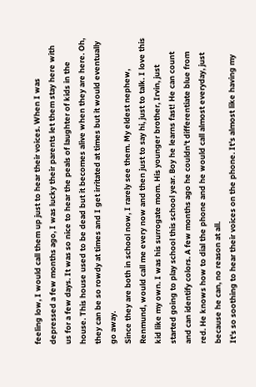feeling low, I would call them up just to hear their voices. When I was depressed a few months ago, I was lucky their parents let them stay here with us for a few days. It was so nice to hear the peals of laughter of kids in the house. This house used to be dead but it becomes alive when they are here. Oh, they can be so rowdy at times and I get irritated at times but it would eventually go away.
Since they are both in school now, I rarely see them. My eldest nephew, Renmund, would call me every now and then just to say hi, just to talk. I love this kid like my own. I was his surrogate mom. His younger brother, Irvin, just started going to play school this school year. Boy he learns fast! He can count and can identify colors. A few months ago he couldn't differentiate blue from red. He knows how to dial the phone and he would call almost everyday, just because he can, no reason at all.
It's so soothing to hear their voices on the phone. It's almost like having my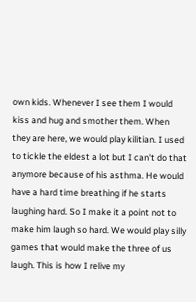own kids. Whenever I see them I would kiss and hug and smother them. When they are here, we would play kilitian. I used to tickle the eldest a lot but I can't do that anymore because of his asthma. He would have a hard time breathing if he starts laughing hard. So I make it a point not to make him laugh so hard. We would play silly games that would make the three of us laugh. This is how I relive my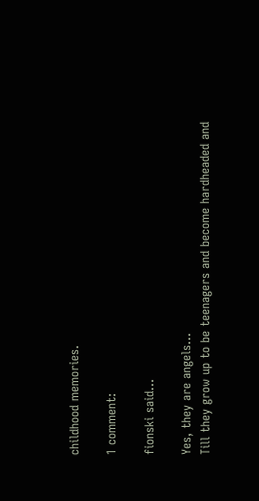childhood memories.

1 comment:

fionski said...

Yes, they are angels...
Till they grow up to be teenagers and become hardheaded and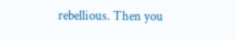rebellious. Then you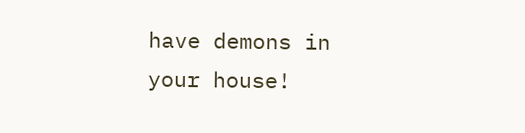have demons in your house!